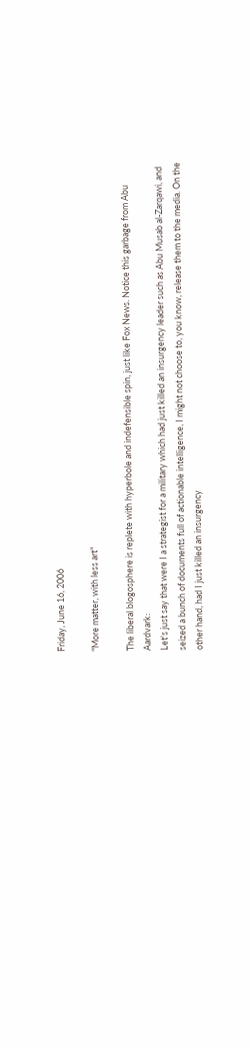Friday, June 16, 2006

"More matter, with less art"

The liberal blogosphere is replete with hyperbole and indefensible spin, just like Fox News. Notice this garbage from Abu Aardvark:
Let's just say that were I a strategist for a military which had just killed an insurgency leader such as Abu Musab al-Zarqawi, and seized a bunch of documents full of actionable intelligence, I might not choose to, you know, release them to the media. On the other hand, had I just killed an insurgency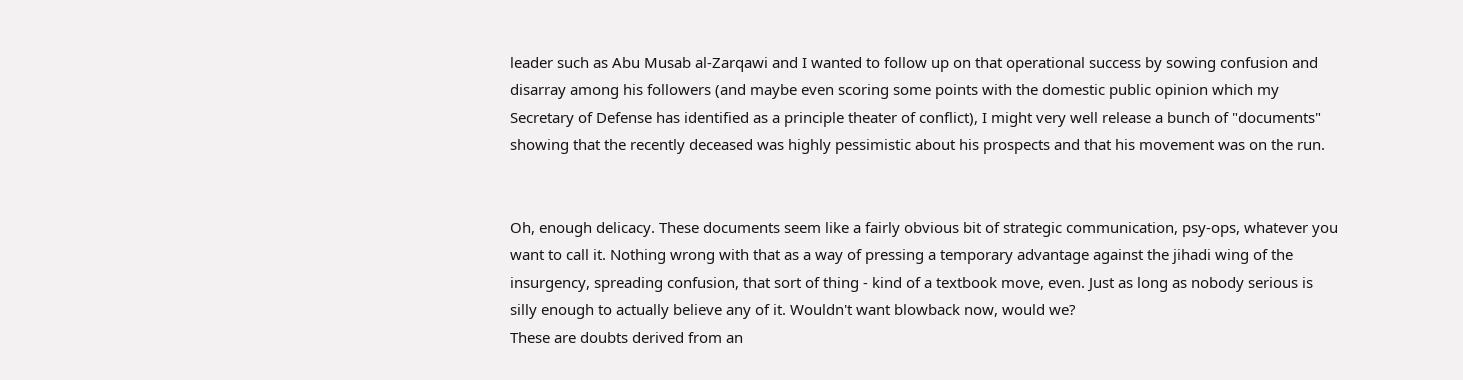leader such as Abu Musab al-Zarqawi and I wanted to follow up on that operational success by sowing confusion and disarray among his followers (and maybe even scoring some points with the domestic public opinion which my Secretary of Defense has identified as a principle theater of conflict), I might very well release a bunch of "documents" showing that the recently deceased was highly pessimistic about his prospects and that his movement was on the run.


Oh, enough delicacy. These documents seem like a fairly obvious bit of strategic communication, psy-ops, whatever you want to call it. Nothing wrong with that as a way of pressing a temporary advantage against the jihadi wing of the insurgency, spreading confusion, that sort of thing - kind of a textbook move, even. Just as long as nobody serious is silly enough to actually believe any of it. Wouldn't want blowback now, would we?
These are doubts derived from an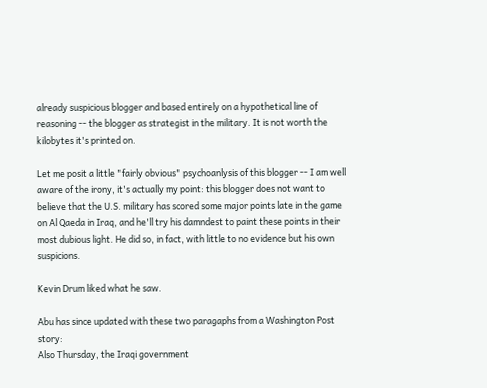already suspicious blogger and based entirely on a hypothetical line of reasoning -- the blogger as strategist in the military. It is not worth the kilobytes it's printed on.

Let me posit a little "fairly obvious" psychoanlysis of this blogger -- I am well aware of the irony, it's actually my point: this blogger does not want to believe that the U.S. military has scored some major points late in the game on Al Qaeda in Iraq, and he'll try his damndest to paint these points in their most dubious light. He did so, in fact, with little to no evidence but his own suspicions.

Kevin Drum liked what he saw.

Abu has since updated with these two paragaphs from a Washington Post story:
Also Thursday, the Iraqi government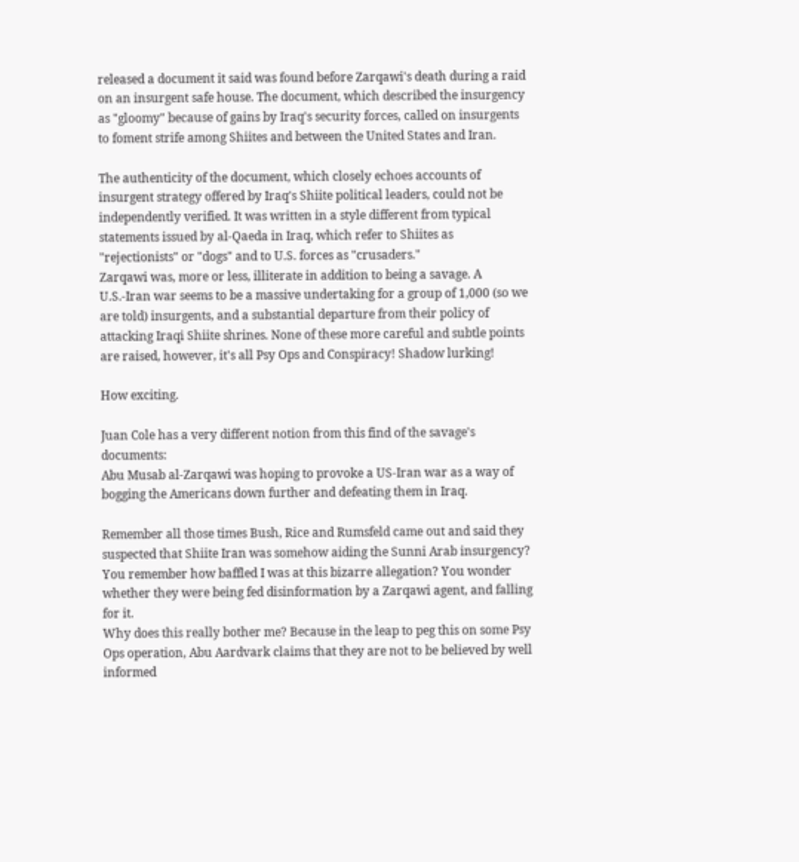released a document it said was found before Zarqawi's death during a raid on an insurgent safe house. The document, which described the insurgency as "gloomy" because of gains by Iraq's security forces, called on insurgents to foment strife among Shiites and between the United States and Iran.

The authenticity of the document, which closely echoes accounts of insurgent strategy offered by Iraq's Shiite political leaders, could not be independently verified. It was written in a style different from typical statements issued by al-Qaeda in Iraq, which refer to Shiites as "rejectionists" or "dogs" and to U.S. forces as "crusaders."
Zarqawi was, more or less, illiterate in addition to being a savage. A U.S.-Iran war seems to be a massive undertaking for a group of 1,000 (so we are told) insurgents, and a substantial departure from their policy of attacking Iraqi Shiite shrines. None of these more careful and subtle points are raised, however, it's all Psy Ops and Conspiracy! Shadow lurking!

How exciting.

Juan Cole has a very different notion from this find of the savage's documents:
Abu Musab al-Zarqawi was hoping to provoke a US-Iran war as a way of bogging the Americans down further and defeating them in Iraq.

Remember all those times Bush, Rice and Rumsfeld came out and said they suspected that Shiite Iran was somehow aiding the Sunni Arab insurgency? You remember how baffled I was at this bizarre allegation? You wonder whether they were being fed disinformation by a Zarqawi agent, and falling for it.
Why does this really bother me? Because in the leap to peg this on some Psy Ops operation, Abu Aardvark claims that they are not to be believed by well informed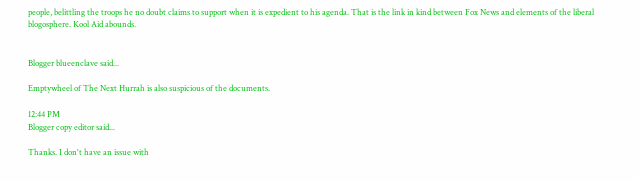people, belittling the troops he no doubt claims to support when it is expedient to his agenda. That is the link in kind between Fox News and elements of the liberal blogosphere. Kool Aid abounds.


Blogger blueenclave said...

Emptywheel of The Next Hurrah is also suspicious of the documents.

12:44 PM
Blogger copy editor said...

Thanks. I don't have an issue with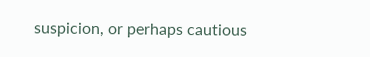suspicion, or perhaps cautious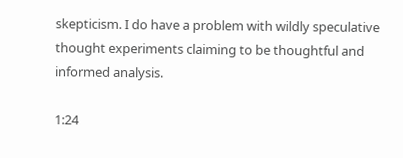skepticism. I do have a problem with wildly speculative thought experiments claiming to be thoughtful and informed analysis.

1:24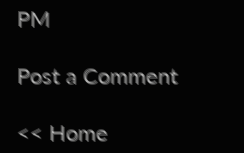PM

Post a Comment

<< Home